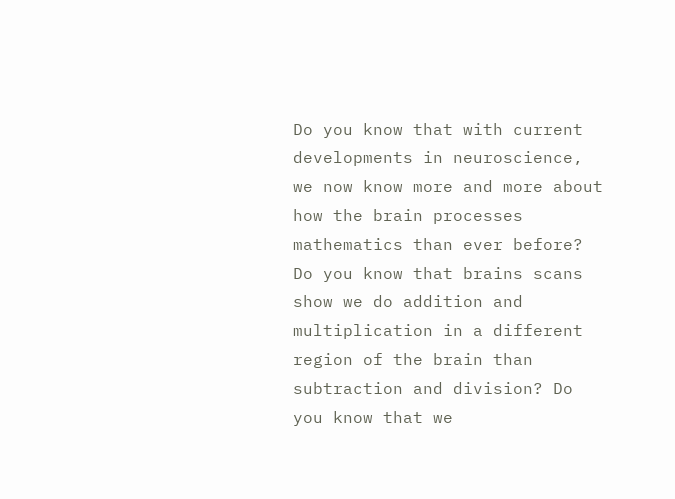Do you know that with current developments in neuroscience, we now know more and more about how the brain processes mathematics than ever before? Do you know that brains scans show we do addition and multiplication in a different region of the brain than subtraction and division? Do you know that we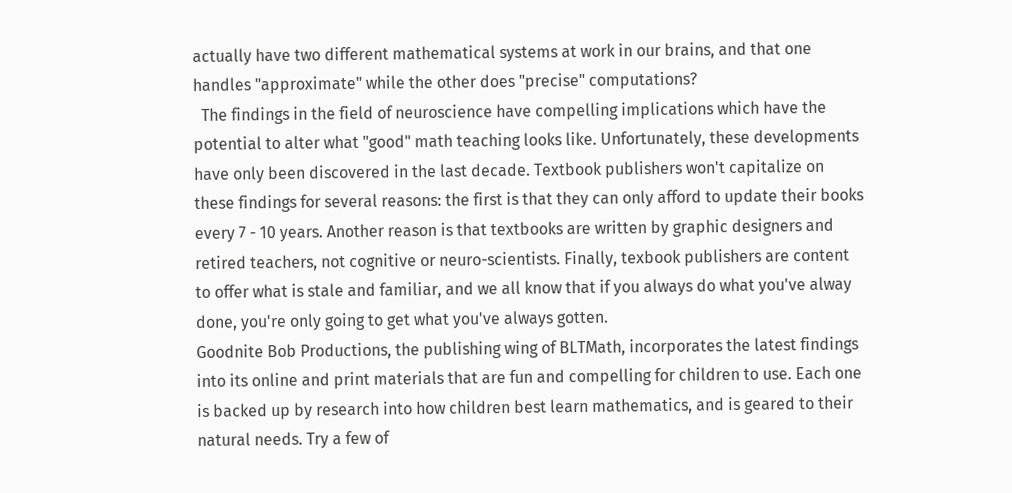actually have two different mathematical systems at work in our brains, and that one handles "approximate" while the other does "precise" computations?
  The findings in the field of neuroscience have compelling implications which have the potential to alter what "good" math teaching looks like. Unfortunately, these developments have only been discovered in the last decade. Textbook publishers won't capitalize on these findings for several reasons: the first is that they can only afford to update their books every 7 - 10 years. Another reason is that textbooks are written by graphic designers and retired teachers, not cognitive or neuro-scientists. Finally, texbook publishers are content to offer what is stale and familiar, and we all know that if you always do what you've alway done, you're only going to get what you've always gotten.
Goodnite Bob Productions, the publishing wing of BLTMath, incorporates the latest findings into its online and print materials that are fun and compelling for children to use. Each one is backed up by research into how children best learn mathematics, and is geared to their natural needs. Try a few of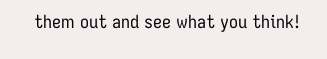them out and see what you think!